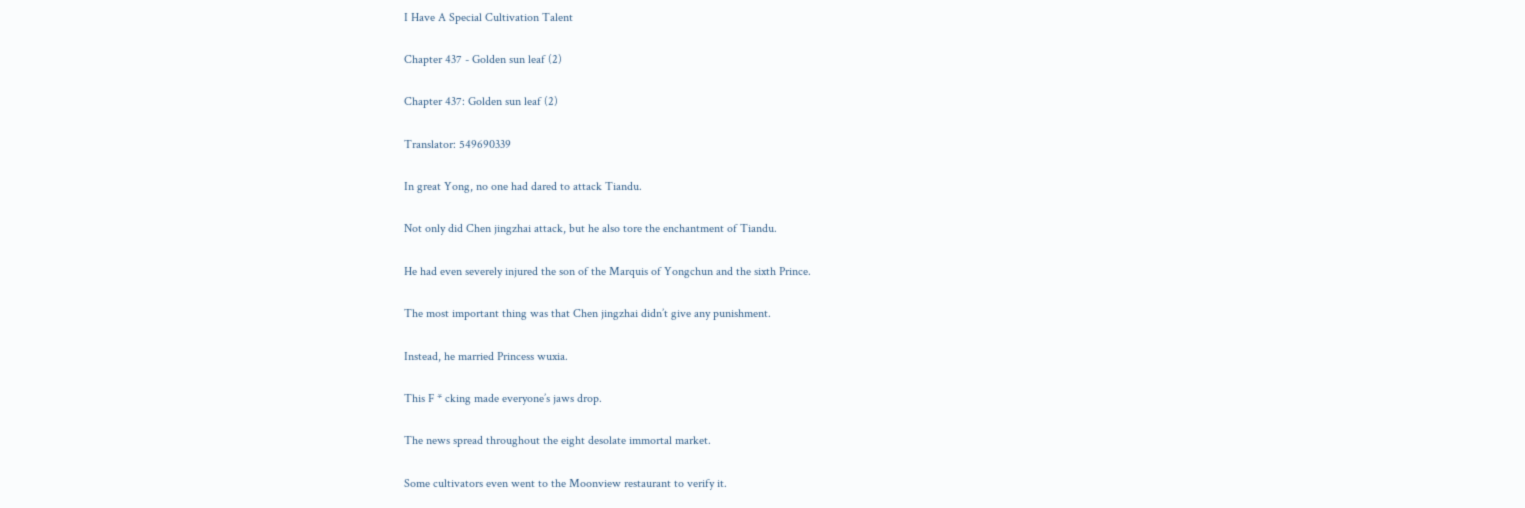I Have A Special Cultivation Talent

Chapter 437 - Golden sun leaf (2)

Chapter 437: Golden sun leaf (2)

Translator: 549690339

In great Yong, no one had dared to attack Tiandu.

Not only did Chen jingzhai attack, but he also tore the enchantment of Tiandu.

He had even severely injured the son of the Marquis of Yongchun and the sixth Prince.

The most important thing was that Chen jingzhai didn’t give any punishment.

Instead, he married Princess wuxia.

This F * cking made everyone’s jaws drop.

The news spread throughout the eight desolate immortal market.

Some cultivators even went to the Moonview restaurant to verify it.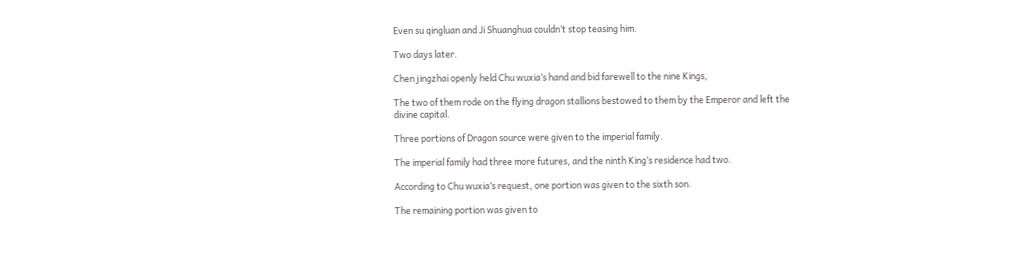Even su qingluan and Ji Shuanghua couldn’t stop teasing him.

Two days later.

Chen jingzhai openly held Chu wuxia’s hand and bid farewell to the nine Kings,

The two of them rode on the flying dragon stallions bestowed to them by the Emperor and left the divine capital.

Three portions of Dragon source were given to the imperial family.

The imperial family had three more futures, and the ninth King’s residence had two.

According to Chu wuxia’s request, one portion was given to the sixth son.

The remaining portion was given to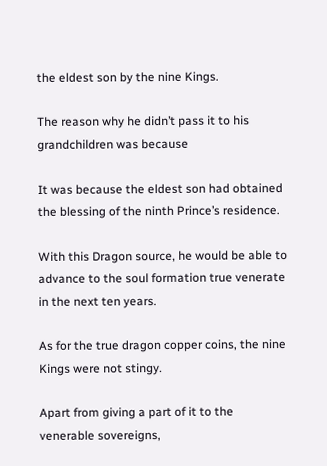the eldest son by the nine Kings.

The reason why he didn’t pass it to his grandchildren was because

It was because the eldest son had obtained the blessing of the ninth Prince’s residence.

With this Dragon source, he would be able to advance to the soul formation true venerate in the next ten years.

As for the true dragon copper coins, the nine Kings were not stingy.

Apart from giving a part of it to the venerable sovereigns,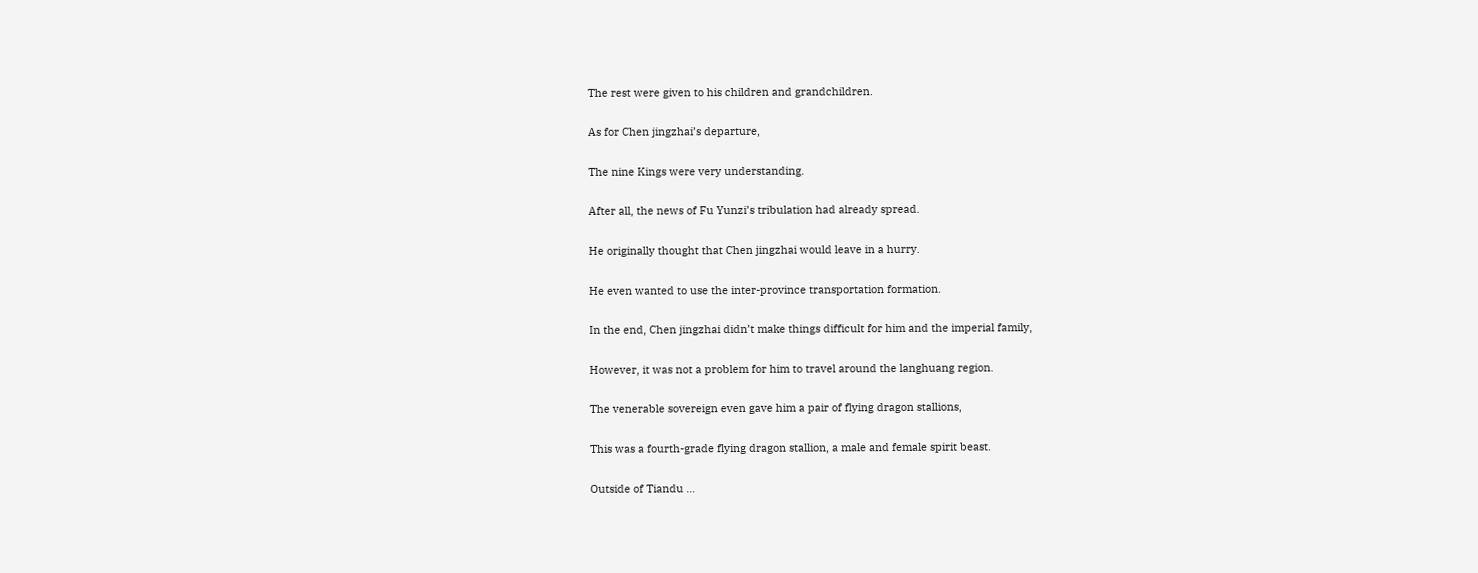The rest were given to his children and grandchildren.

As for Chen jingzhai’s departure,

The nine Kings were very understanding.

After all, the news of Fu Yunzi’s tribulation had already spread.

He originally thought that Chen jingzhai would leave in a hurry.

He even wanted to use the inter-province transportation formation.

In the end, Chen jingzhai didn’t make things difficult for him and the imperial family,

However, it was not a problem for him to travel around the langhuang region.

The venerable sovereign even gave him a pair of flying dragon stallions,

This was a fourth-grade flying dragon stallion, a male and female spirit beast.

Outside of Tiandu …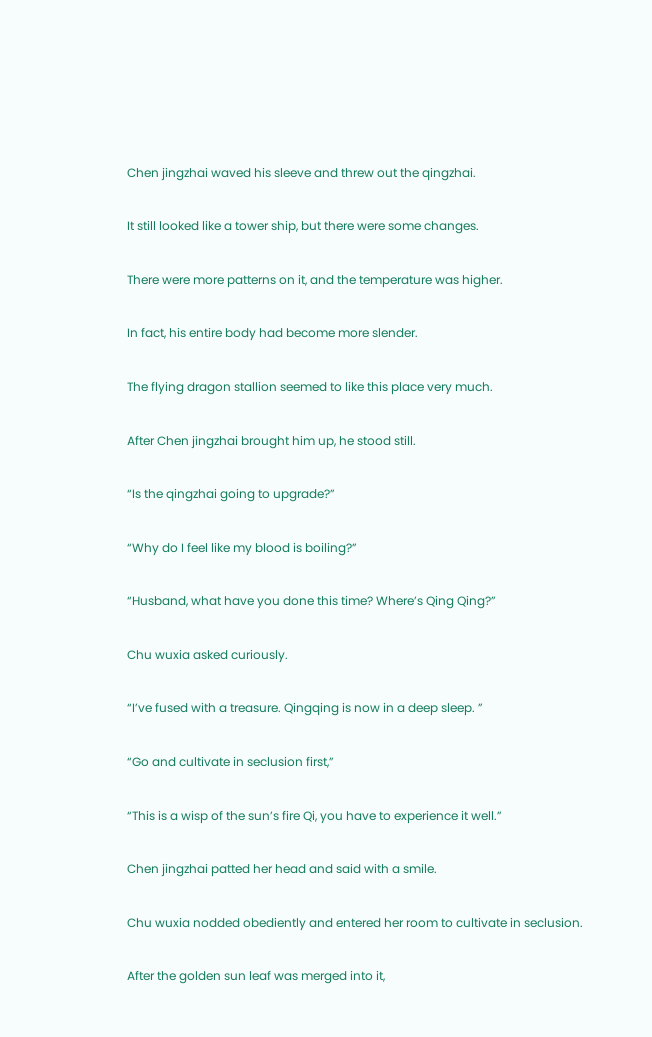Chen jingzhai waved his sleeve and threw out the qingzhai.

It still looked like a tower ship, but there were some changes.

There were more patterns on it, and the temperature was higher.

In fact, his entire body had become more slender.

The flying dragon stallion seemed to like this place very much.

After Chen jingzhai brought him up, he stood still.

“Is the qingzhai going to upgrade?”

“Why do I feel like my blood is boiling?”

“Husband, what have you done this time? Where’s Qing Qing?”

Chu wuxia asked curiously.

“I’ve fused with a treasure. Qingqing is now in a deep sleep. ”

“Go and cultivate in seclusion first,”

“This is a wisp of the sun’s fire Qi, you have to experience it well.”

Chen jingzhai patted her head and said with a smile.

Chu wuxia nodded obediently and entered her room to cultivate in seclusion.

After the golden sun leaf was merged into it,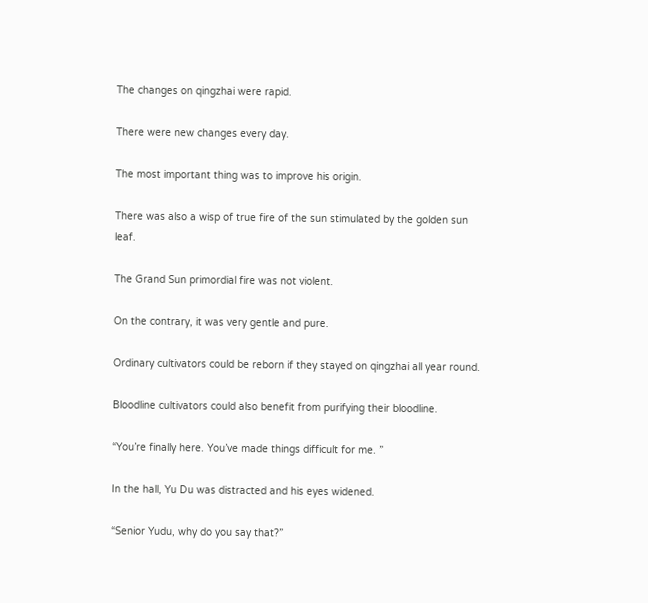The changes on qingzhai were rapid.

There were new changes every day.

The most important thing was to improve his origin.

There was also a wisp of true fire of the sun stimulated by the golden sun leaf.

The Grand Sun primordial fire was not violent.

On the contrary, it was very gentle and pure.

Ordinary cultivators could be reborn if they stayed on qingzhai all year round.

Bloodline cultivators could also benefit from purifying their bloodline.

“You’re finally here. You’ve made things difficult for me. ”

In the hall, Yu Du was distracted and his eyes widened.

“Senior Yudu, why do you say that?”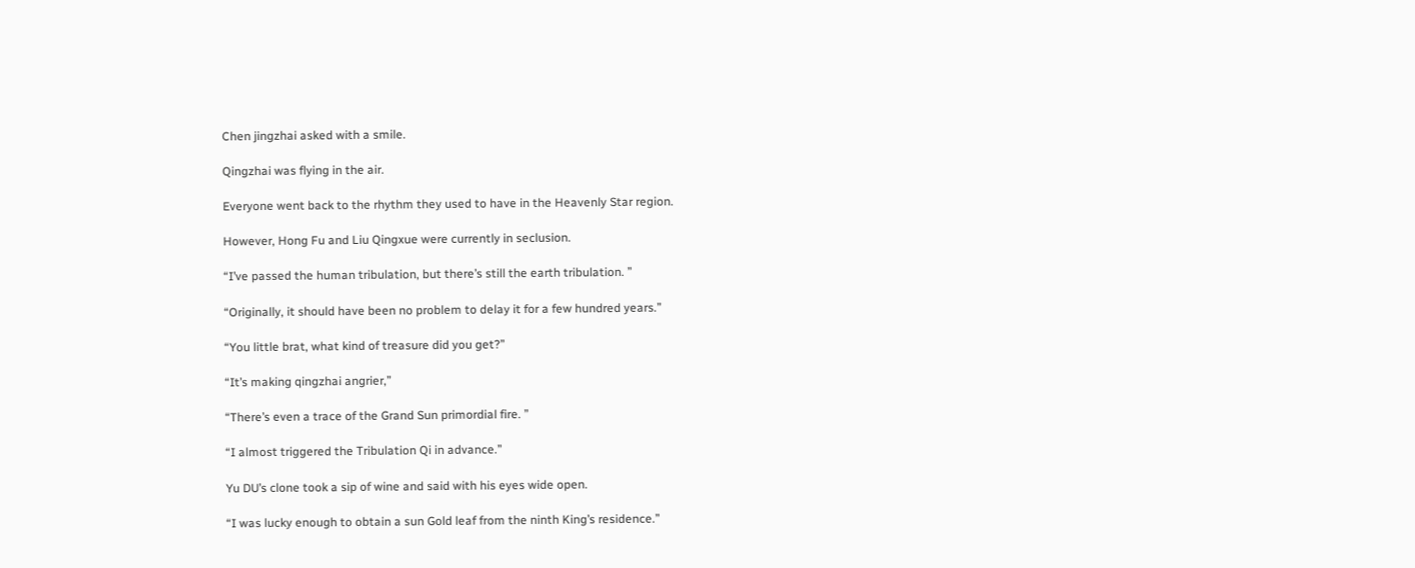Chen jingzhai asked with a smile.

Qingzhai was flying in the air.

Everyone went back to the rhythm they used to have in the Heavenly Star region.

However, Hong Fu and Liu Qingxue were currently in seclusion.

“I’ve passed the human tribulation, but there’s still the earth tribulation. ”

“Originally, it should have been no problem to delay it for a few hundred years.”

“You little brat, what kind of treasure did you get?”

“It’s making qingzhai angrier,”

“There’s even a trace of the Grand Sun primordial fire. ”

“I almost triggered the Tribulation Qi in advance.”

Yu DU’s clone took a sip of wine and said with his eyes wide open.

“I was lucky enough to obtain a sun Gold leaf from the ninth King’s residence.”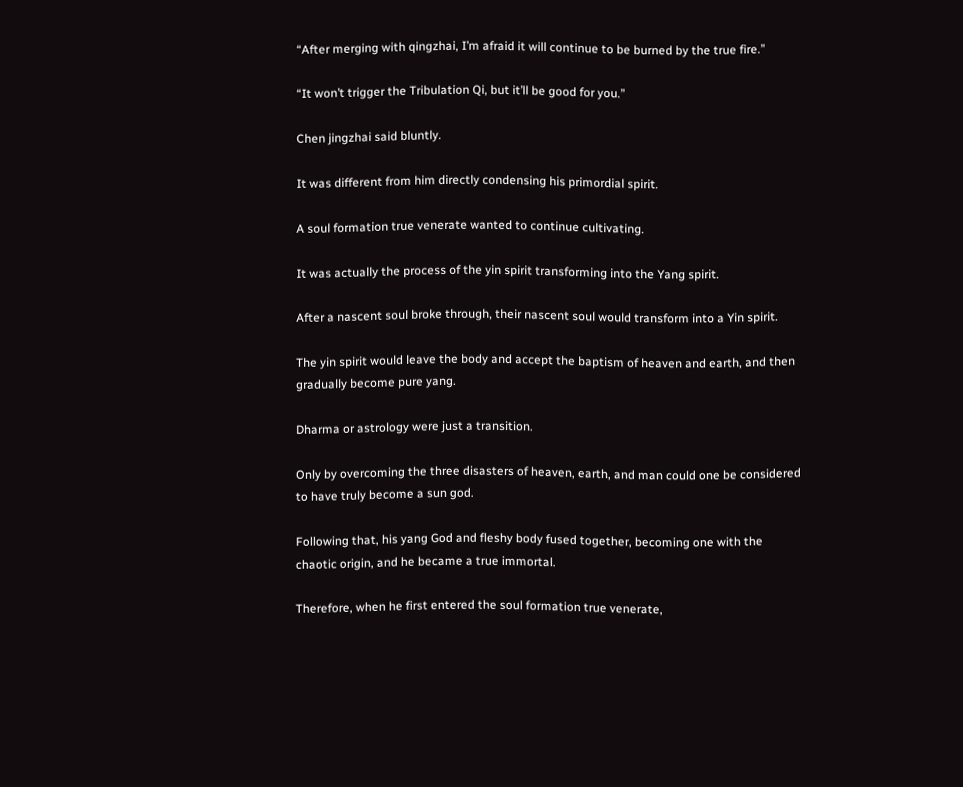“After merging with qingzhai, I’m afraid it will continue to be burned by the true fire.”

“It won’t trigger the Tribulation Qi, but it’ll be good for you.”

Chen jingzhai said bluntly.

It was different from him directly condensing his primordial spirit.

A soul formation true venerate wanted to continue cultivating.

It was actually the process of the yin spirit transforming into the Yang spirit.

After a nascent soul broke through, their nascent soul would transform into a Yin spirit.

The yin spirit would leave the body and accept the baptism of heaven and earth, and then gradually become pure yang.

Dharma or astrology were just a transition.

Only by overcoming the three disasters of heaven, earth, and man could one be considered to have truly become a sun god.

Following that, his yang God and fleshy body fused together, becoming one with the chaotic origin, and he became a true immortal.

Therefore, when he first entered the soul formation true venerate,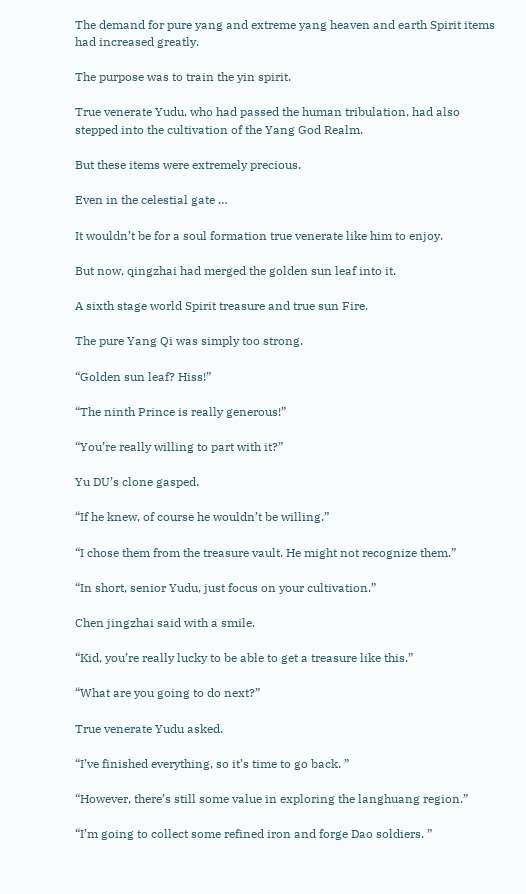The demand for pure yang and extreme yang heaven and earth Spirit items had increased greatly.

The purpose was to train the yin spirit.

True venerate Yudu, who had passed the human tribulation, had also stepped into the cultivation of the Yang God Realm.

But these items were extremely precious.

Even in the celestial gate …

It wouldn’t be for a soul formation true venerate like him to enjoy.

But now, qingzhai had merged the golden sun leaf into it.

A sixth stage world Spirit treasure and true sun Fire.

The pure Yang Qi was simply too strong.

“Golden sun leaf? Hiss!”

“The ninth Prince is really generous!”

“You’re really willing to part with it?”

Yu DU’s clone gasped.

“If he knew, of course he wouldn’t be willing.”

“I chose them from the treasure vault. He might not recognize them.”

“In short, senior Yudu, just focus on your cultivation.”

Chen jingzhai said with a smile.

“Kid, you’re really lucky to be able to get a treasure like this.”

“What are you going to do next?”

True venerate Yudu asked.

“I’ve finished everything, so it’s time to go back. ”

“However, there’s still some value in exploring the langhuang region.”

“I’m going to collect some refined iron and forge Dao soldiers. ”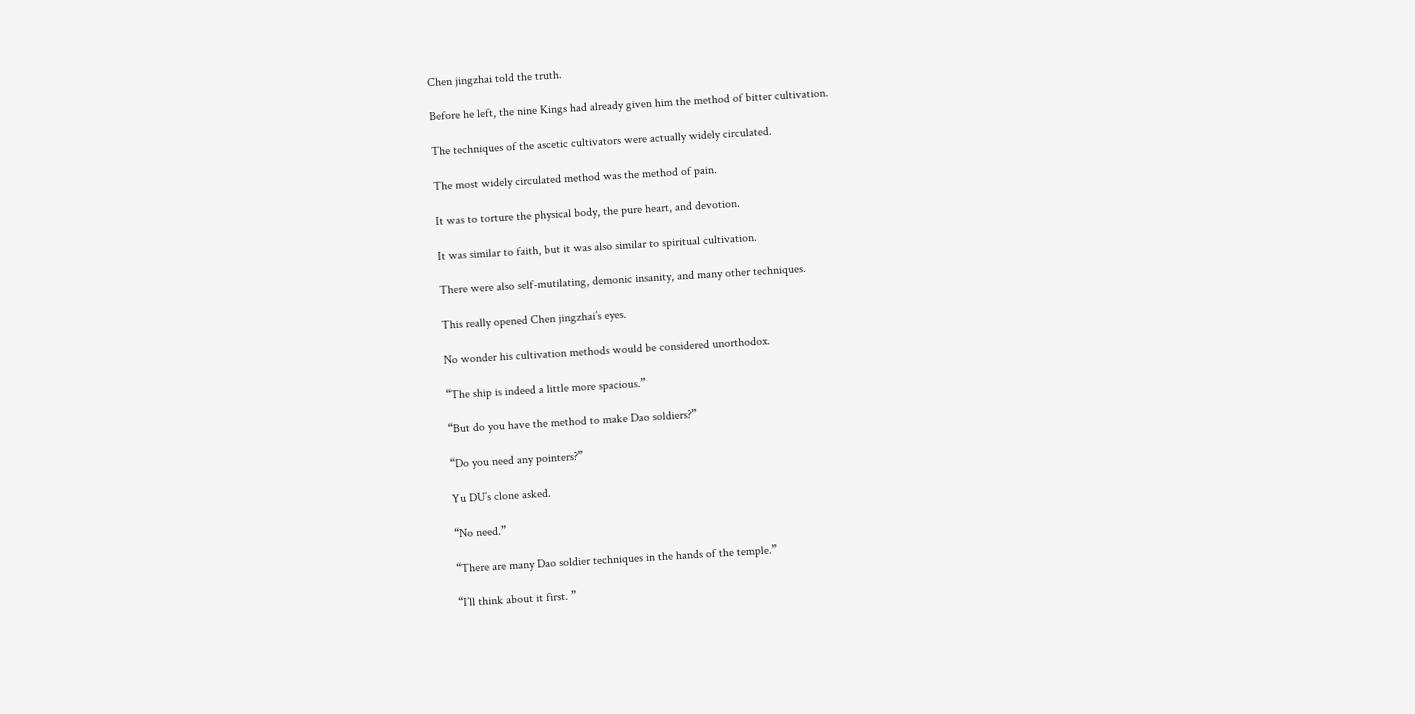Chen jingzhai told the truth.

Before he left, the nine Kings had already given him the method of bitter cultivation.

The techniques of the ascetic cultivators were actually widely circulated.

The most widely circulated method was the method of pain.

It was to torture the physical body, the pure heart, and devotion.

It was similar to faith, but it was also similar to spiritual cultivation.

There were also self-mutilating, demonic insanity, and many other techniques.

This really opened Chen jingzhai’s eyes.

No wonder his cultivation methods would be considered unorthodox.

“The ship is indeed a little more spacious.”

“But do you have the method to make Dao soldiers?”

“Do you need any pointers?”

Yu DU’s clone asked.

“No need.”

“There are many Dao soldier techniques in the hands of the temple.”

“I’ll think about it first. ”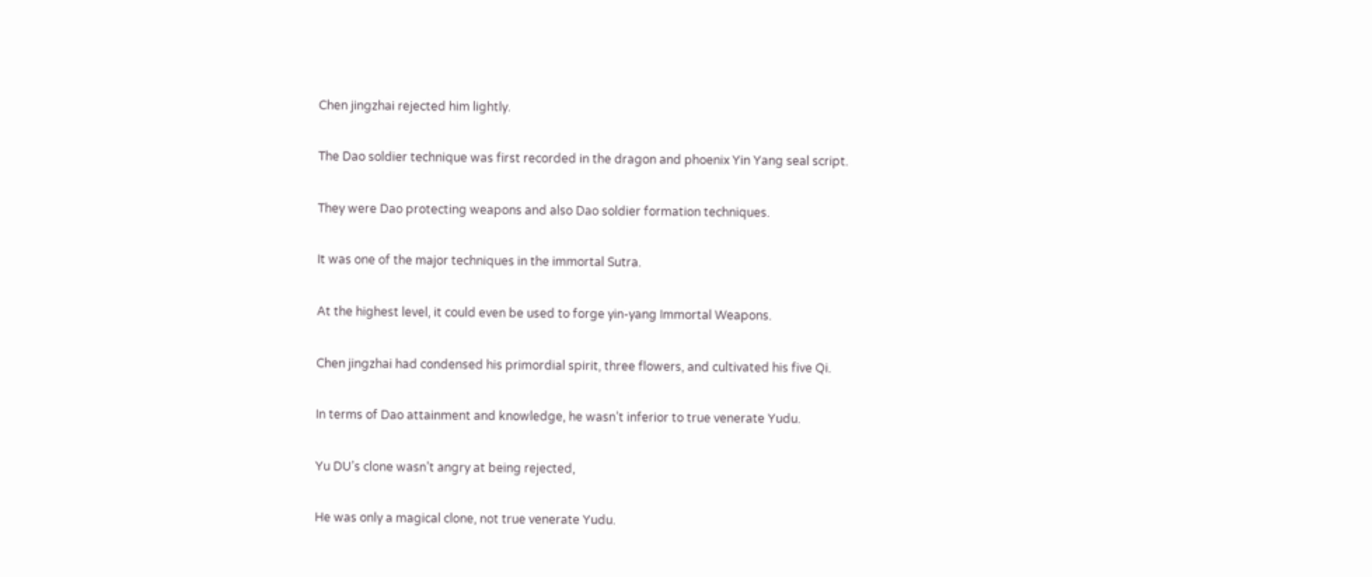Chen jingzhai rejected him lightly.

The Dao soldier technique was first recorded in the dragon and phoenix Yin Yang seal script.

They were Dao protecting weapons and also Dao soldier formation techniques.

It was one of the major techniques in the immortal Sutra.

At the highest level, it could even be used to forge yin-yang Immortal Weapons.

Chen jingzhai had condensed his primordial spirit, three flowers, and cultivated his five Qi.

In terms of Dao attainment and knowledge, he wasn’t inferior to true venerate Yudu.

Yu DU’s clone wasn’t angry at being rejected,

He was only a magical clone, not true venerate Yudu.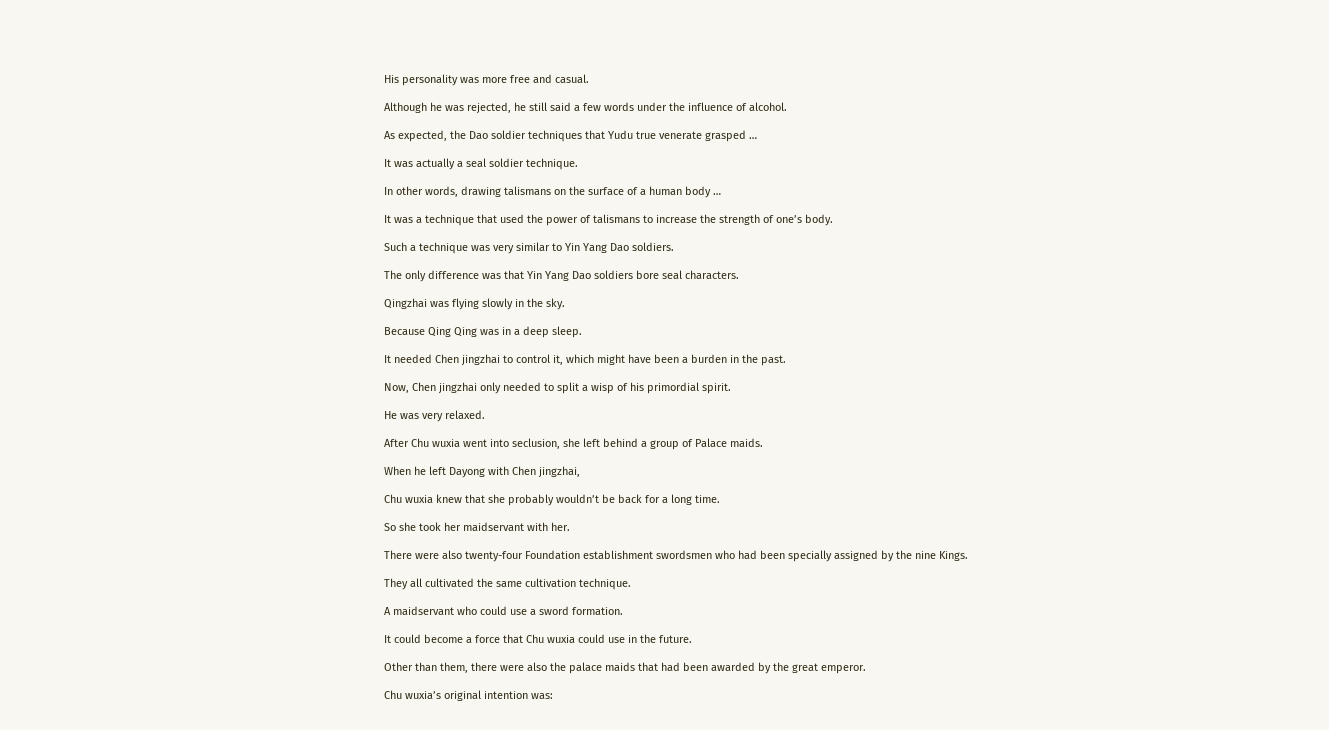His personality was more free and casual.

Although he was rejected, he still said a few words under the influence of alcohol.

As expected, the Dao soldier techniques that Yudu true venerate grasped …

It was actually a seal soldier technique.

In other words, drawing talismans on the surface of a human body …

It was a technique that used the power of talismans to increase the strength of one’s body.

Such a technique was very similar to Yin Yang Dao soldiers.

The only difference was that Yin Yang Dao soldiers bore seal characters.

Qingzhai was flying slowly in the sky.

Because Qing Qing was in a deep sleep.

It needed Chen jingzhai to control it, which might have been a burden in the past.

Now, Chen jingzhai only needed to split a wisp of his primordial spirit.

He was very relaxed.

After Chu wuxia went into seclusion, she left behind a group of Palace maids.

When he left Dayong with Chen jingzhai,

Chu wuxia knew that she probably wouldn’t be back for a long time.

So she took her maidservant with her.

There were also twenty-four Foundation establishment swordsmen who had been specially assigned by the nine Kings.

They all cultivated the same cultivation technique.

A maidservant who could use a sword formation.

It could become a force that Chu wuxia could use in the future.

Other than them, there were also the palace maids that had been awarded by the great emperor.

Chu wuxia’s original intention was: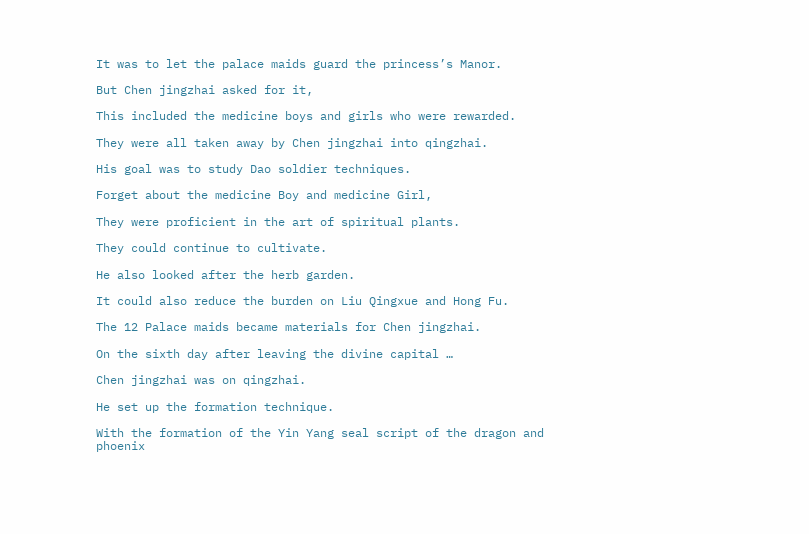It was to let the palace maids guard the princess’s Manor.

But Chen jingzhai asked for it,

This included the medicine boys and girls who were rewarded.

They were all taken away by Chen jingzhai into qingzhai.

His goal was to study Dao soldier techniques.

Forget about the medicine Boy and medicine Girl,

They were proficient in the art of spiritual plants.

They could continue to cultivate.

He also looked after the herb garden.

It could also reduce the burden on Liu Qingxue and Hong Fu.

The 12 Palace maids became materials for Chen jingzhai.

On the sixth day after leaving the divine capital …

Chen jingzhai was on qingzhai.

He set up the formation technique.

With the formation of the Yin Yang seal script of the dragon and phoenix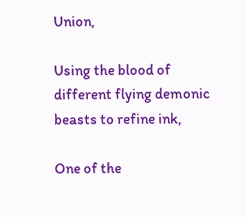Union,

Using the blood of different flying demonic beasts to refine ink,

One of the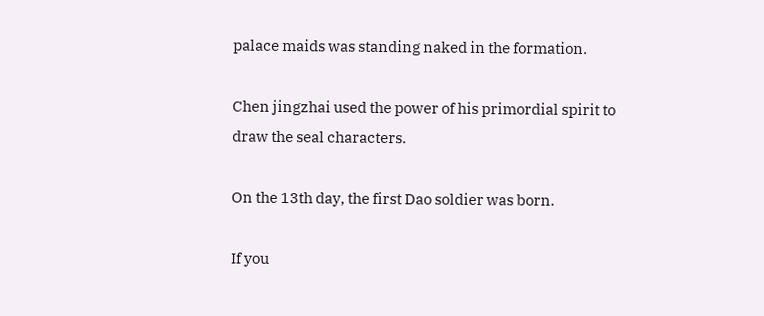palace maids was standing naked in the formation.

Chen jingzhai used the power of his primordial spirit to draw the seal characters.

On the 13th day, the first Dao soldier was born.

If you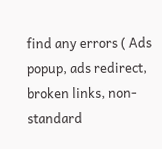find any errors ( Ads popup, ads redirect, broken links, non-standard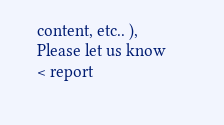content, etc.. ), Please let us know < report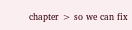chapter > so we can fix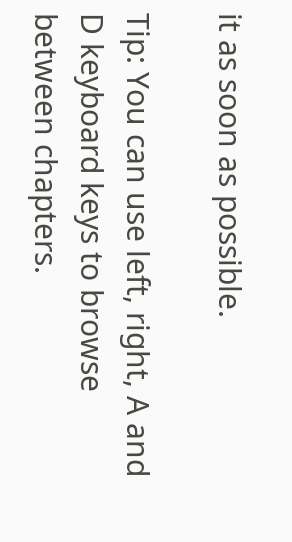it as soon as possible.

Tip: You can use left, right, A and D keyboard keys to browse between chapters.